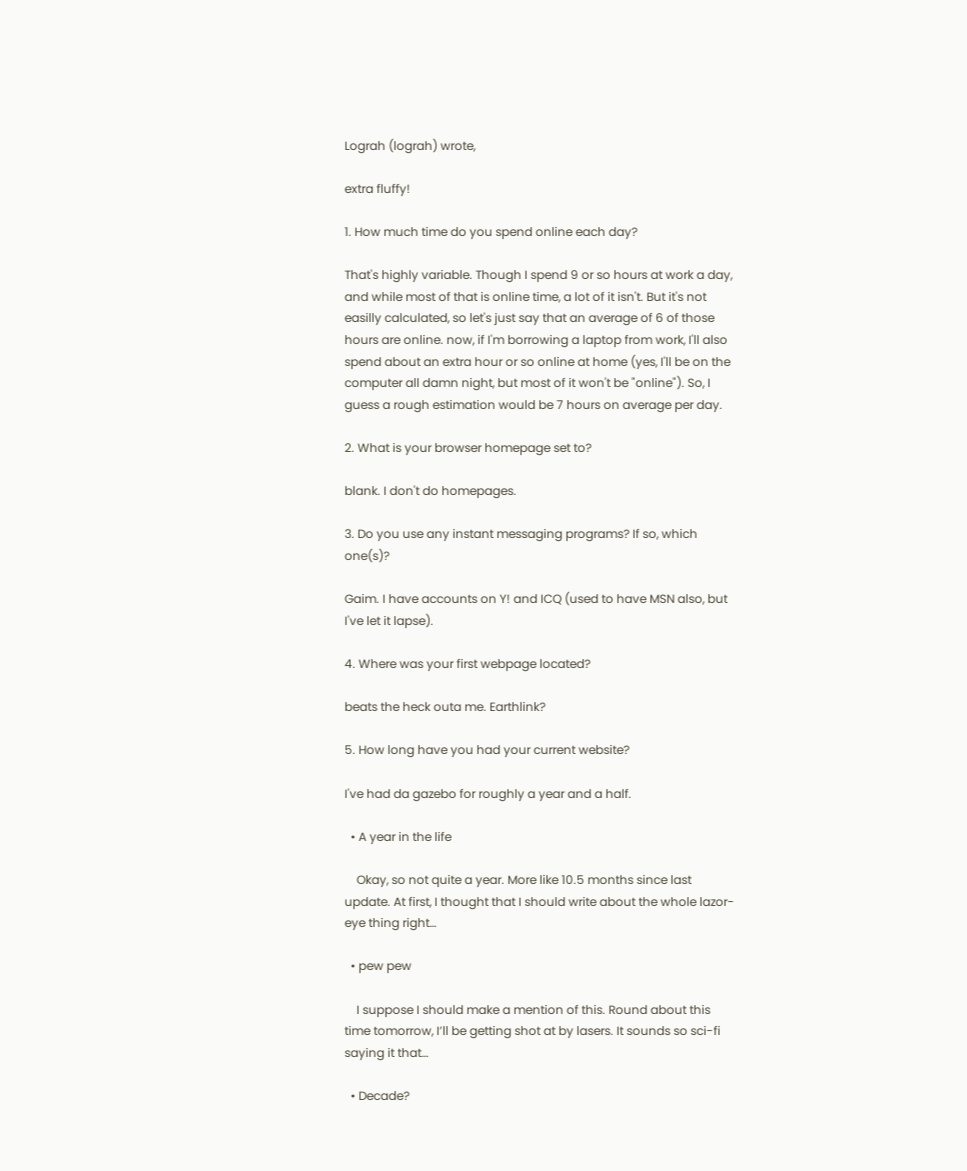Lograh (lograh) wrote,

extra fluffy!

1. How much time do you spend online each day?

That's highly variable. Though I spend 9 or so hours at work a day, and while most of that is online time, a lot of it isn't. But it's not easilly calculated, so let's just say that an average of 6 of those hours are online. now, if I'm borrowing a laptop from work, I'll also spend about an extra hour or so online at home (yes, I'll be on the computer all damn night, but most of it won't be "online"). So, I guess a rough estimation would be 7 hours on average per day.

2. What is your browser homepage set to?

blank. I don't do homepages.

3. Do you use any instant messaging programs? If so, which one(s)?

Gaim. I have accounts on Y! and ICQ (used to have MSN also, but I've let it lapse).

4. Where was your first webpage located?

beats the heck outa me. Earthlink?

5. How long have you had your current website?

I've had da gazebo for roughly a year and a half.

  • A year in the life

    Okay, so not quite a year. More like 10.5 months since last update. At first, I thought that I should write about the whole lazor-eye thing right…

  • pew pew

    I suppose I should make a mention of this. Round about this time tomorrow, I’ll be getting shot at by lasers. It sounds so sci-fi saying it that…

  • Decade?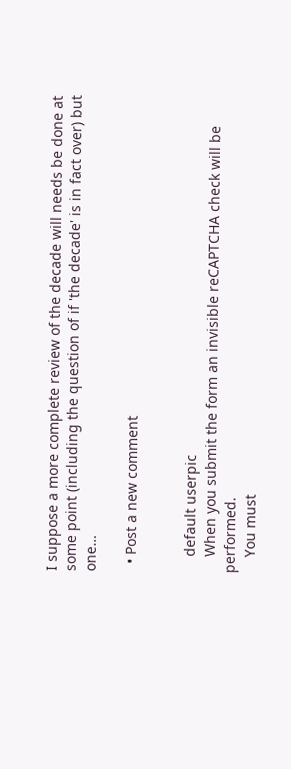I suppose a more complete review of the decade will needs be done at some point (including the question of if 'the decade' is in fact over) but one…

  • Post a new comment


    default userpic
    When you submit the form an invisible reCAPTCHA check will be performed.
    You must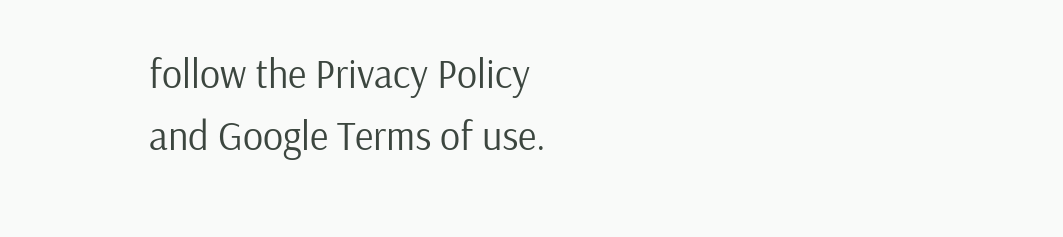follow the Privacy Policy and Google Terms of use.